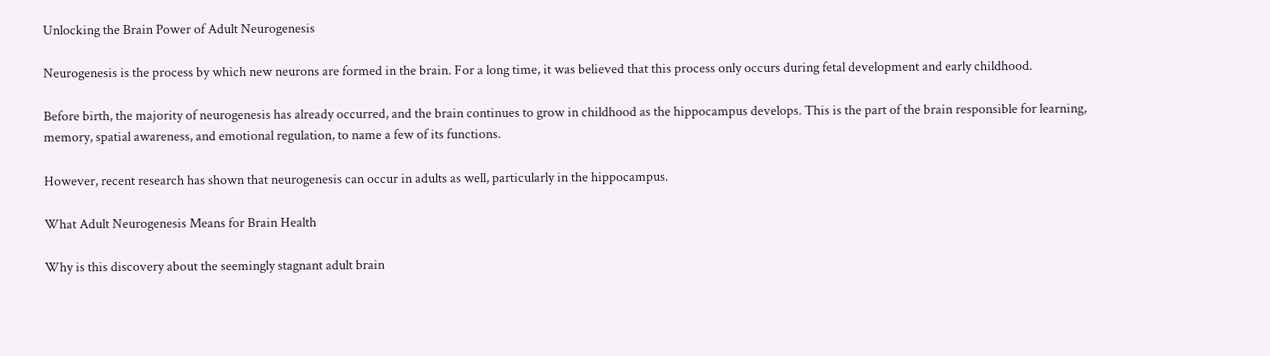Unlocking the Brain Power of Adult Neurogenesis

Neurogenesis is the process by which new neurons are formed in the brain. For a long time, it was believed that this process only occurs during fetal development and early childhood.

Before birth, the majority of neurogenesis has already occurred, and the brain continues to grow in childhood as the hippocampus develops. This is the part of the brain responsible for learning, memory, spatial awareness, and emotional regulation, to name a few of its functions.

However, recent research has shown that neurogenesis can occur in adults as well, particularly in the hippocampus.

What Adult Neurogenesis Means for Brain Health

Why is this discovery about the seemingly stagnant adult brain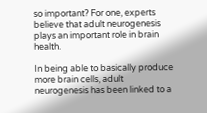so important? For one, experts believe that adult neurogenesis plays an important role in brain health.

In being able to basically produce more brain cells, adult neurogenesis has been linked to a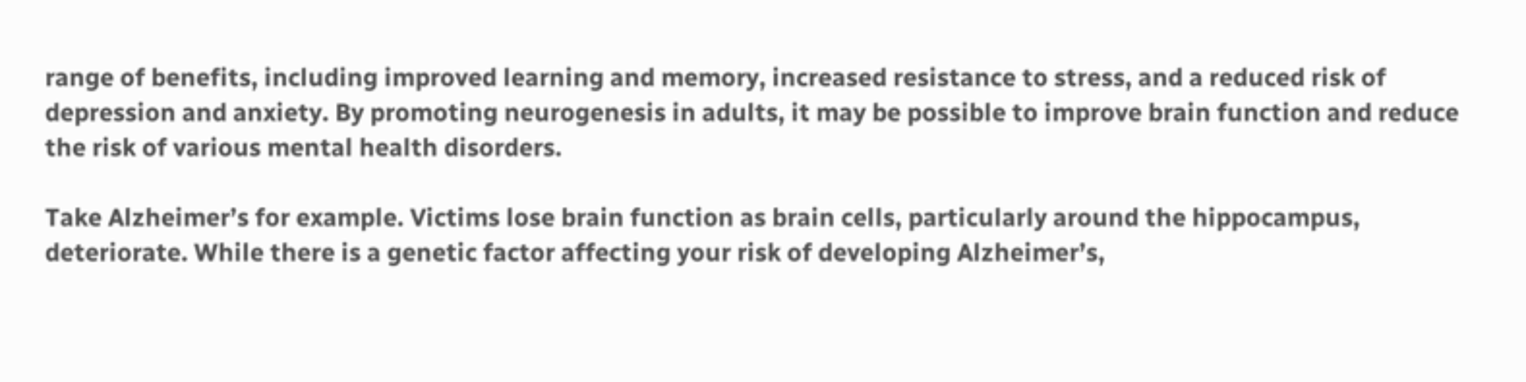range of benefits, including improved learning and memory, increased resistance to stress, and a reduced risk of depression and anxiety. By promoting neurogenesis in adults, it may be possible to improve brain function and reduce the risk of various mental health disorders.

Take Alzheimer’s for example. Victims lose brain function as brain cells, particularly around the hippocampus, deteriorate. While there is a genetic factor affecting your risk of developing Alzheimer’s,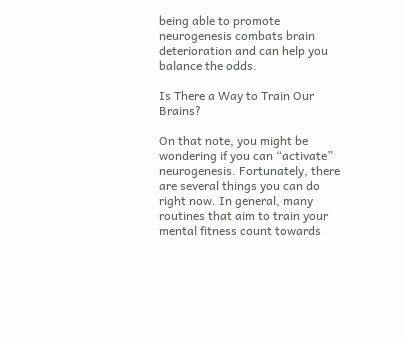being able to promote neurogenesis combats brain deterioration and can help you balance the odds.

Is There a Way to Train Our Brains?

On that note, you might be wondering if you can “activate” neurogenesis. Fortunately, there are several things you can do right now. In general, many routines that aim to train your mental fitness count towards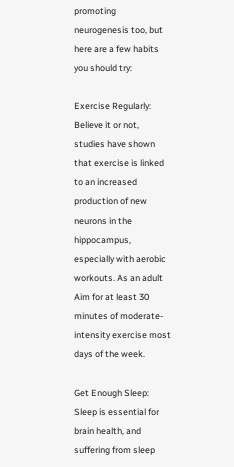promoting neurogenesis too, but here are a few habits you should try:

Exercise Regularly: Believe it or not, studies have shown that exercise is linked to an increased production of new neurons in the hippocampus, especially with aerobic workouts. As an adult Aim for at least 30 minutes of moderate-intensity exercise most days of the week.

Get Enough Sleep: Sleep is essential for brain health, and suffering from sleep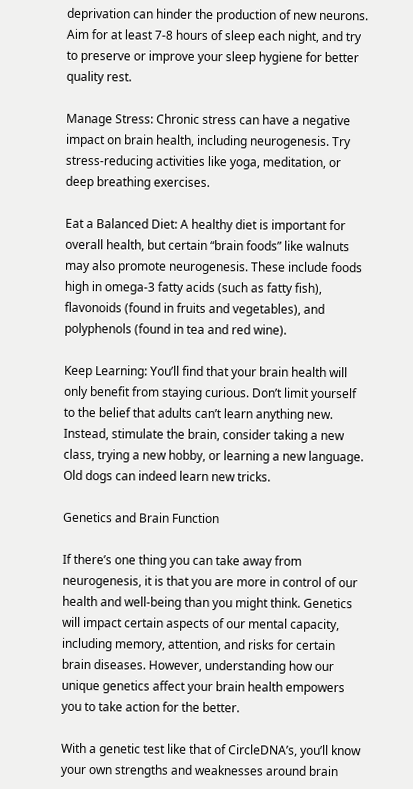deprivation can hinder the production of new neurons. Aim for at least 7-8 hours of sleep each night, and try to preserve or improve your sleep hygiene for better quality rest.

Manage Stress: Chronic stress can have a negative impact on brain health, including neurogenesis. Try stress-reducing activities like yoga, meditation, or deep breathing exercises.

Eat a Balanced Diet: A healthy diet is important for overall health, but certain “brain foods” like walnuts may also promote neurogenesis. These include foods high in omega-3 fatty acids (such as fatty fish), flavonoids (found in fruits and vegetables), and polyphenols (found in tea and red wine).

Keep Learning: You’ll find that your brain health will only benefit from staying curious. Don’t limit yourself to the belief that adults can’t learn anything new. Instead, stimulate the brain, consider taking a new class, trying a new hobby, or learning a new language. Old dogs can indeed learn new tricks.

Genetics and Brain Function

If there’s one thing you can take away from neurogenesis, it is that you are more in control of our health and well-being than you might think. Genetics will impact certain aspects of our mental capacity, including memory, attention, and risks for certain brain diseases. However, understanding how our unique genetics affect your brain health empowers you to take action for the better.

With a genetic test like that of CircleDNA’s, you’ll know your own strengths and weaknesses around brain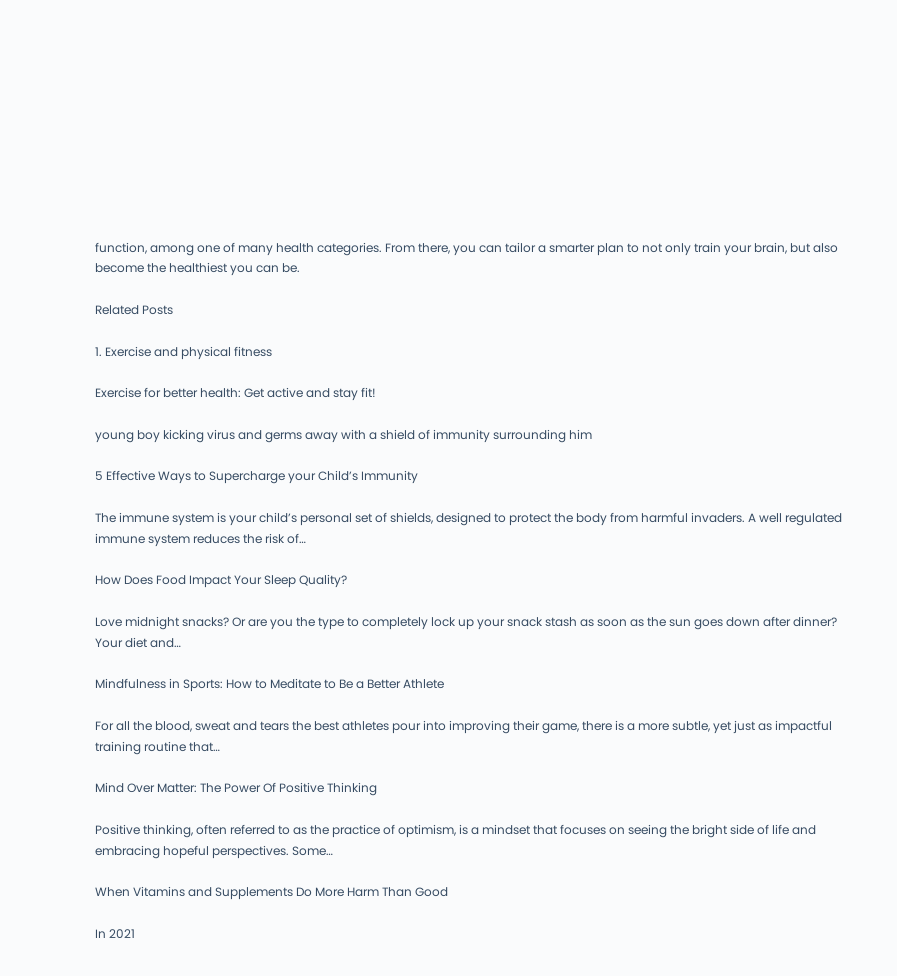function, among one of many health categories. From there, you can tailor a smarter plan to not only train your brain, but also become the healthiest you can be.

Related Posts

1. Exercise and physical fitness

Exercise for better health: Get active and stay fit!

young boy kicking virus and germs away with a shield of immunity surrounding him

5 Effective Ways to Supercharge your Child’s Immunity

The immune system is your child’s personal set of shields, designed to protect the body from harmful invaders. A well regulated immune system reduces the risk of…

How Does Food Impact Your Sleep Quality?

Love midnight snacks? Or are you the type to completely lock up your snack stash as soon as the sun goes down after dinner? Your diet and…

Mindfulness in Sports: How to Meditate to Be a Better Athlete

For all the blood, sweat and tears the best athletes pour into improving their game, there is a more subtle, yet just as impactful training routine that…

Mind Over Matter: The Power Of Positive Thinking

Positive thinking, often referred to as the practice of optimism, is a mindset that focuses on seeing the bright side of life and embracing hopeful perspectives. Some…

When Vitamins and Supplements Do More Harm Than Good

In 2021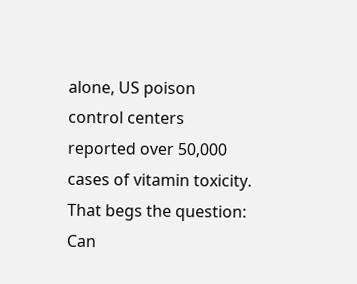alone, US poison control centers reported over 50,000 cases of vitamin toxicity. That begs the question: Can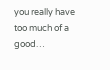you really have too much of a good…